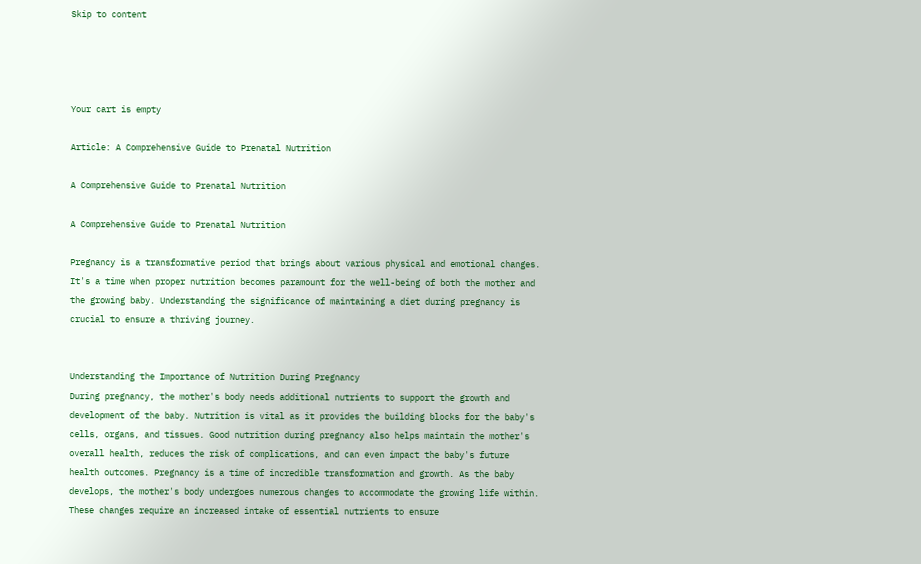Skip to content




Your cart is empty

Article: A Comprehensive Guide to Prenatal Nutrition

A Comprehensive Guide to Prenatal Nutrition

A Comprehensive Guide to Prenatal Nutrition

Pregnancy is a transformative period that brings about various physical and emotional changes. It's a time when proper nutrition becomes paramount for the well-being of both the mother and the growing baby. Understanding the significance of maintaining a diet during pregnancy is crucial to ensure a thriving journey.


Understanding the Importance of Nutrition During Pregnancy
During pregnancy, the mother's body needs additional nutrients to support the growth and development of the baby. Nutrition is vital as it provides the building blocks for the baby's cells, organs, and tissues. Good nutrition during pregnancy also helps maintain the mother's overall health, reduces the risk of complications, and can even impact the baby's future health outcomes. Pregnancy is a time of incredible transformation and growth. As the baby develops, the mother's body undergoes numerous changes to accommodate the growing life within. These changes require an increased intake of essential nutrients to ensure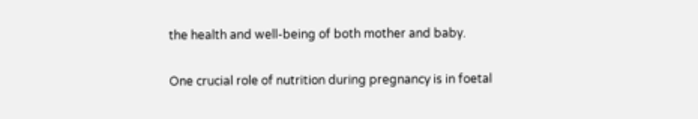the health and well-being of both mother and baby.

One crucial role of nutrition during pregnancy is in foetal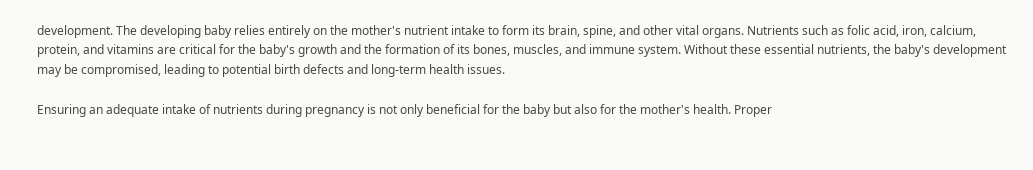development. The developing baby relies entirely on the mother's nutrient intake to form its brain, spine, and other vital organs. Nutrients such as folic acid, iron, calcium, protein, and vitamins are critical for the baby's growth and the formation of its bones, muscles, and immune system. Without these essential nutrients, the baby's development may be compromised, leading to potential birth defects and long-term health issues.

Ensuring an adequate intake of nutrients during pregnancy is not only beneficial for the baby but also for the mother's health. Proper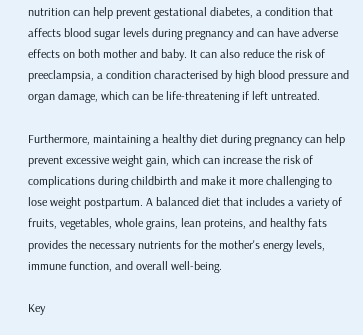nutrition can help prevent gestational diabetes, a condition that affects blood sugar levels during pregnancy and can have adverse effects on both mother and baby. It can also reduce the risk of preeclampsia, a condition characterised by high blood pressure and organ damage, which can be life-threatening if left untreated.

Furthermore, maintaining a healthy diet during pregnancy can help prevent excessive weight gain, which can increase the risk of complications during childbirth and make it more challenging to lose weight postpartum. A balanced diet that includes a variety of fruits, vegetables, whole grains, lean proteins, and healthy fats provides the necessary nutrients for the mother's energy levels, immune function, and overall well-being.

Key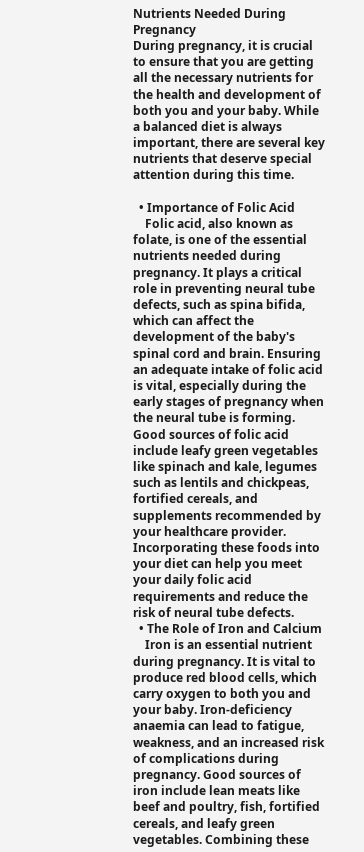Nutrients Needed During Pregnancy
During pregnancy, it is crucial to ensure that you are getting all the necessary nutrients for the health and development of both you and your baby. While a balanced diet is always important, there are several key nutrients that deserve special attention during this time.

  • Importance of Folic Acid
    Folic acid, also known as folate, is one of the essential nutrients needed during pregnancy. It plays a critical role in preventing neural tube defects, such as spina bifida, which can affect the development of the baby's spinal cord and brain. Ensuring an adequate intake of folic acid is vital, especially during the early stages of pregnancy when the neural tube is forming. Good sources of folic acid include leafy green vegetables like spinach and kale, legumes such as lentils and chickpeas, fortified cereals, and supplements recommended by your healthcare provider. Incorporating these foods into your diet can help you meet your daily folic acid requirements and reduce the risk of neural tube defects.
  • The Role of Iron and Calcium
    Iron is an essential nutrient during pregnancy. It is vital to produce red blood cells, which carry oxygen to both you and your baby. Iron-deficiency anaemia can lead to fatigue, weakness, and an increased risk of complications during pregnancy. Good sources of iron include lean meats like beef and poultry, fish, fortified cereals, and leafy green vegetables. Combining these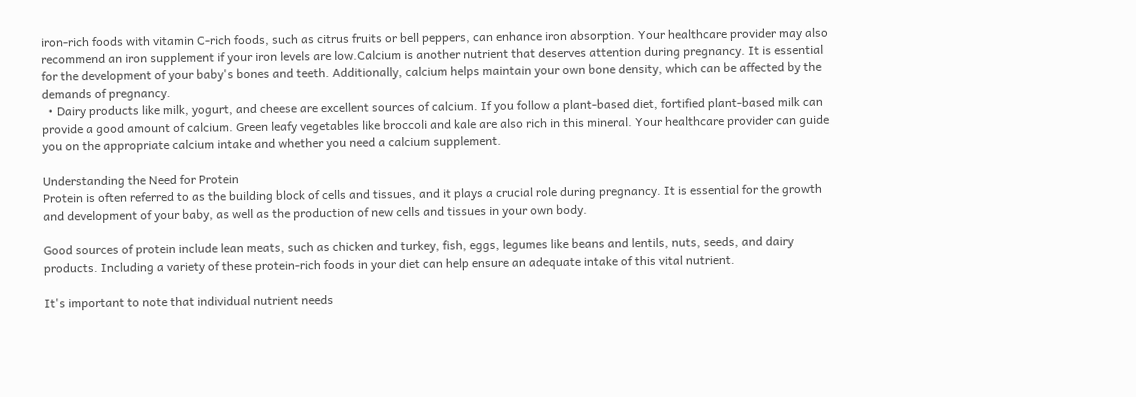iron-rich foods with vitamin C-rich foods, such as citrus fruits or bell peppers, can enhance iron absorption. Your healthcare provider may also recommend an iron supplement if your iron levels are low.Calcium is another nutrient that deserves attention during pregnancy. It is essential for the development of your baby's bones and teeth. Additionally, calcium helps maintain your own bone density, which can be affected by the demands of pregnancy.
  • Dairy products like milk, yogurt, and cheese are excellent sources of calcium. If you follow a plant-based diet, fortified plant-based milk can provide a good amount of calcium. Green leafy vegetables like broccoli and kale are also rich in this mineral. Your healthcare provider can guide you on the appropriate calcium intake and whether you need a calcium supplement.

Understanding the Need for Protein
Protein is often referred to as the building block of cells and tissues, and it plays a crucial role during pregnancy. It is essential for the growth and development of your baby, as well as the production of new cells and tissues in your own body.

Good sources of protein include lean meats, such as chicken and turkey, fish, eggs, legumes like beans and lentils, nuts, seeds, and dairy products. Including a variety of these protein-rich foods in your diet can help ensure an adequate intake of this vital nutrient.

It's important to note that individual nutrient needs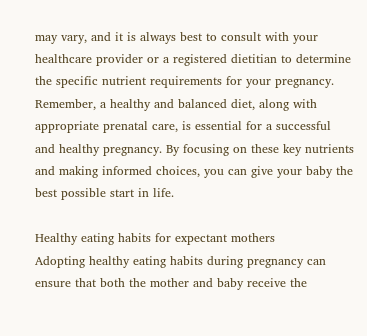may vary, and it is always best to consult with your healthcare provider or a registered dietitian to determine the specific nutrient requirements for your pregnancy. Remember, a healthy and balanced diet, along with appropriate prenatal care, is essential for a successful and healthy pregnancy. By focusing on these key nutrients and making informed choices, you can give your baby the best possible start in life.

Healthy eating habits for expectant mothers
Adopting healthy eating habits during pregnancy can ensure that both the mother and baby receive the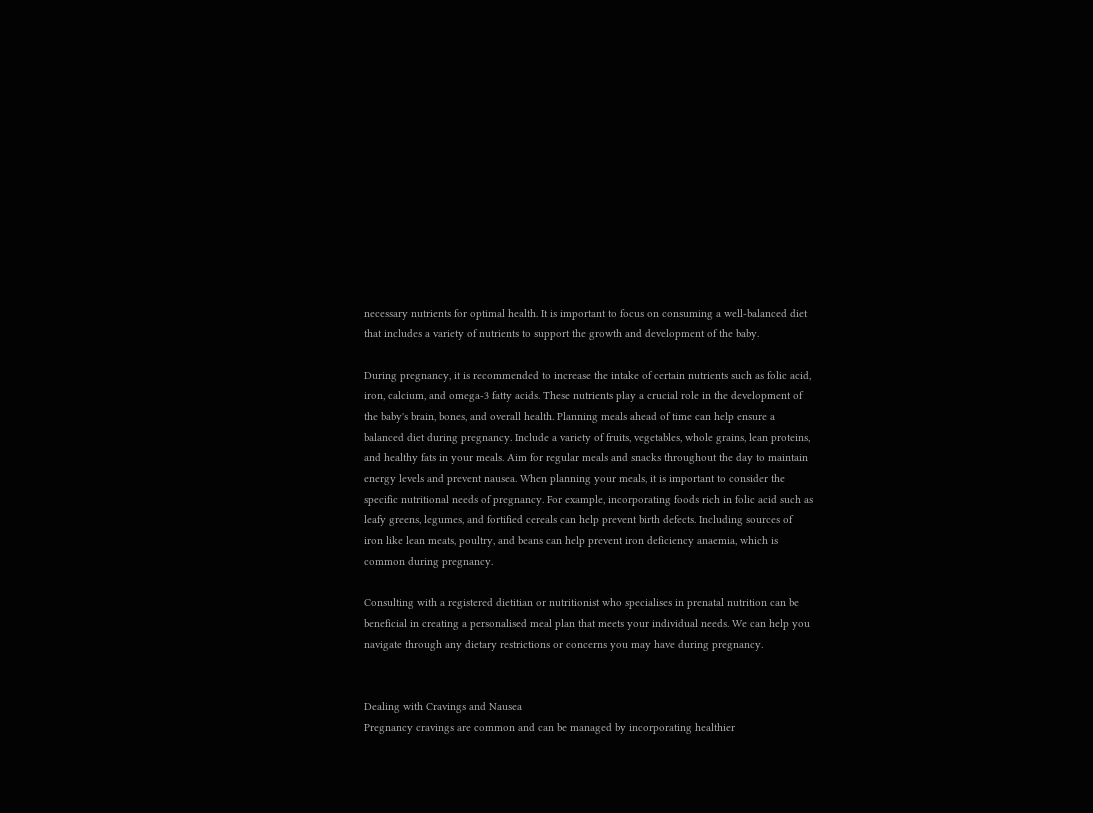necessary nutrients for optimal health. It is important to focus on consuming a well-balanced diet that includes a variety of nutrients to support the growth and development of the baby.

During pregnancy, it is recommended to increase the intake of certain nutrients such as folic acid, iron, calcium, and omega-3 fatty acids. These nutrients play a crucial role in the development of the baby's brain, bones, and overall health. Planning meals ahead of time can help ensure a balanced diet during pregnancy. Include a variety of fruits, vegetables, whole grains, lean proteins, and healthy fats in your meals. Aim for regular meals and snacks throughout the day to maintain energy levels and prevent nausea. When planning your meals, it is important to consider the specific nutritional needs of pregnancy. For example, incorporating foods rich in folic acid such as leafy greens, legumes, and fortified cereals can help prevent birth defects. Including sources of iron like lean meats, poultry, and beans can help prevent iron deficiency anaemia, which is common during pregnancy.

Consulting with a registered dietitian or nutritionist who specialises in prenatal nutrition can be beneficial in creating a personalised meal plan that meets your individual needs. We can help you navigate through any dietary restrictions or concerns you may have during pregnancy.


Dealing with Cravings and Nausea
Pregnancy cravings are common and can be managed by incorporating healthier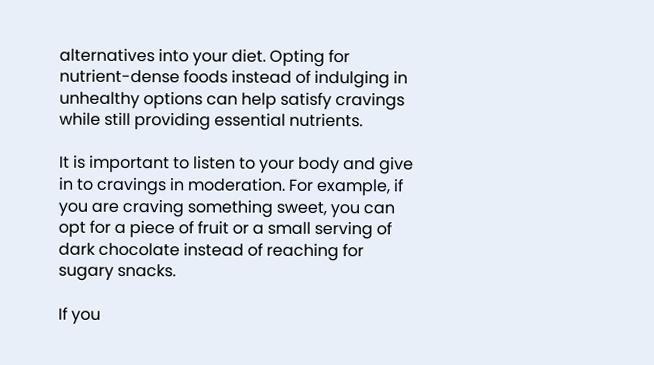alternatives into your diet. Opting for nutrient-dense foods instead of indulging in unhealthy options can help satisfy cravings while still providing essential nutrients.

It is important to listen to your body and give in to cravings in moderation. For example, if you are craving something sweet, you can opt for a piece of fruit or a small serving of dark chocolate instead of reaching for sugary snacks.

If you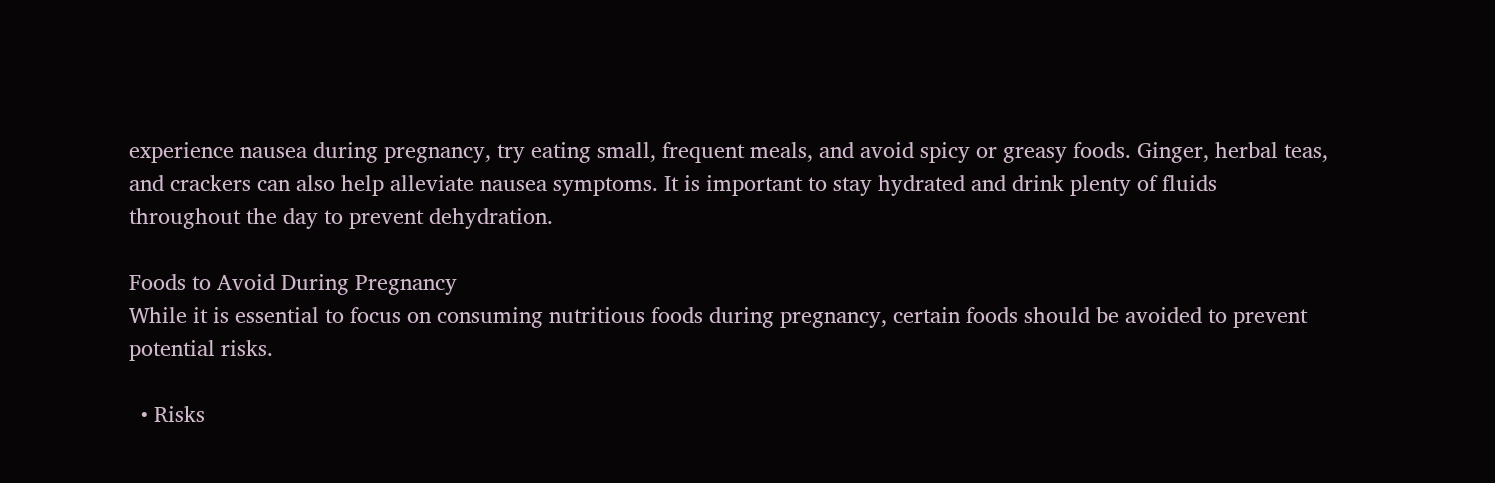experience nausea during pregnancy, try eating small, frequent meals, and avoid spicy or greasy foods. Ginger, herbal teas, and crackers can also help alleviate nausea symptoms. It is important to stay hydrated and drink plenty of fluids throughout the day to prevent dehydration.

Foods to Avoid During Pregnancy
While it is essential to focus on consuming nutritious foods during pregnancy, certain foods should be avoided to prevent potential risks.

  • Risks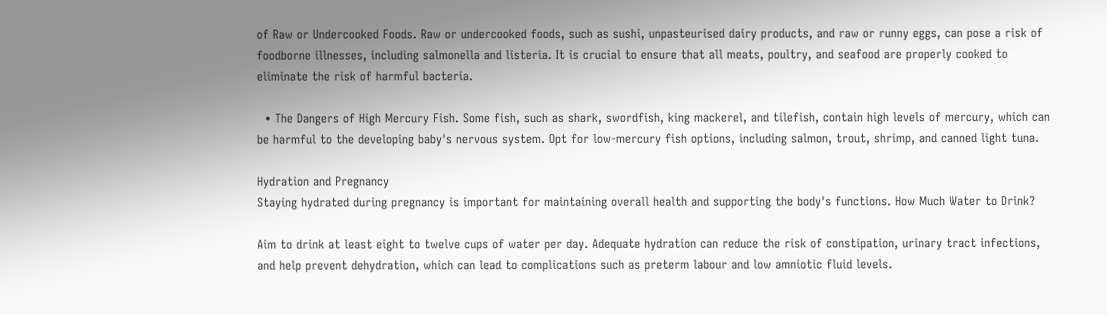of Raw or Undercooked Foods. Raw or undercooked foods, such as sushi, unpasteurised dairy products, and raw or runny eggs, can pose a risk of foodborne illnesses, including salmonella and listeria. It is crucial to ensure that all meats, poultry, and seafood are properly cooked to eliminate the risk of harmful bacteria.

  • The Dangers of High Mercury Fish. Some fish, such as shark, swordfish, king mackerel, and tilefish, contain high levels of mercury, which can be harmful to the developing baby's nervous system. Opt for low-mercury fish options, including salmon, trout, shrimp, and canned light tuna.

Hydration and Pregnancy
Staying hydrated during pregnancy is important for maintaining overall health and supporting the body's functions. How Much Water to Drink?

Aim to drink at least eight to twelve cups of water per day. Adequate hydration can reduce the risk of constipation, urinary tract infections, and help prevent dehydration, which can lead to complications such as preterm labour and low amniotic fluid levels.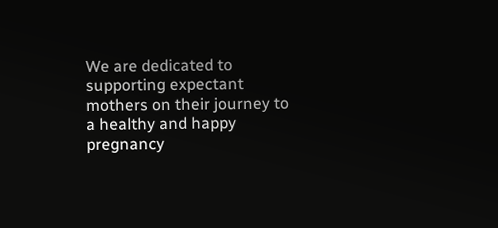We are dedicated to supporting expectant mothers on their journey to a healthy and happy pregnancy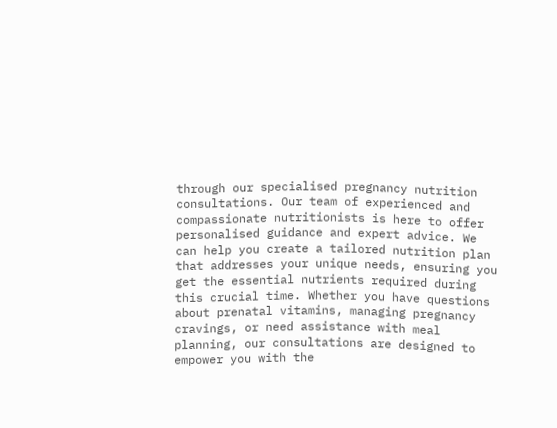through our specialised pregnancy nutrition consultations. Our team of experienced and compassionate nutritionists is here to offer personalised guidance and expert advice. We can help you create a tailored nutrition plan that addresses your unique needs, ensuring you get the essential nutrients required during this crucial time. Whether you have questions about prenatal vitamins, managing pregnancy cravings, or need assistance with meal planning, our consultations are designed to empower you with the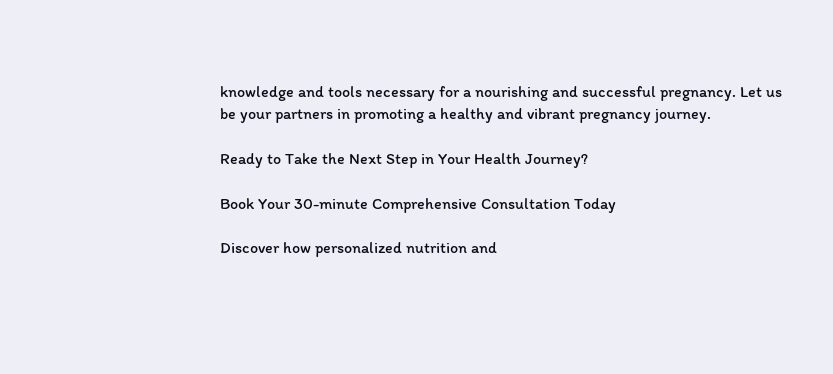knowledge and tools necessary for a nourishing and successful pregnancy. Let us be your partners in promoting a healthy and vibrant pregnancy journey.

Ready to Take the Next Step in Your Health Journey?

Book Your 30-minute Comprehensive Consultation Today

Discover how personalized nutrition and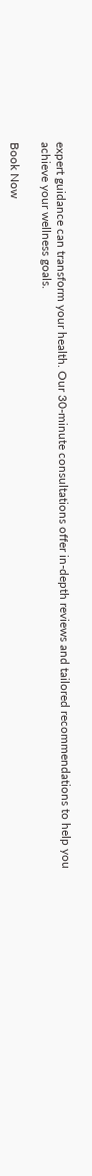expert guidance can transform your health. Our 30-minute consultations offer in-depth reviews and tailored recommendations to help you achieve your wellness goals.

Book Now